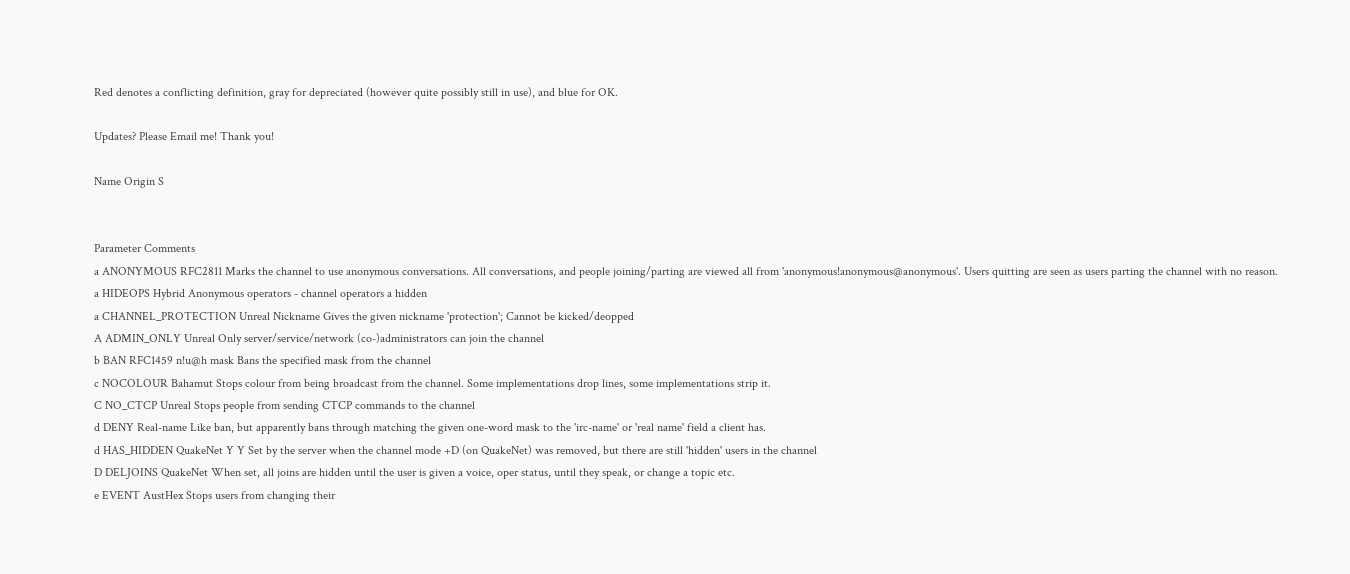Red denotes a conflicting definition, gray for depreciated (however quite possibly still in use), and blue for OK.

Updates? Please Email me! Thank you!

Name Origin S


Parameter Comments
a ANONYMOUS RFC2811 Marks the channel to use anonymous conversations. All conversations, and people joining/parting are viewed all from 'anonymous!anonymous@anonymous'. Users quitting are seen as users parting the channel with no reason.
a HIDEOPS Hybrid Anonymous operators - channel operators a hidden
a CHANNEL_PROTECTION Unreal Nickname Gives the given nickname 'protection'; Cannot be kicked/deopped
A ADMIN_ONLY Unreal Only server/service/network (co-)administrators can join the channel
b BAN RFC1459 n!u@h mask Bans the specified mask from the channel
c NOCOLOUR Bahamut Stops colour from being broadcast from the channel. Some implementations drop lines, some implementations strip it.
C NO_CTCP Unreal Stops people from sending CTCP commands to the channel
d DENY Real-name Like ban, but apparently bans through matching the given one-word mask to the 'irc-name' or 'real name' field a client has.
d HAS_HIDDEN QuakeNet Y Y Set by the server when the channel mode +D (on QuakeNet) was removed, but there are still 'hidden' users in the channel
D DELJOINS QuakeNet When set, all joins are hidden until the user is given a voice, oper status, until they speak, or change a topic etc.
e EVENT AustHex Stops users from changing their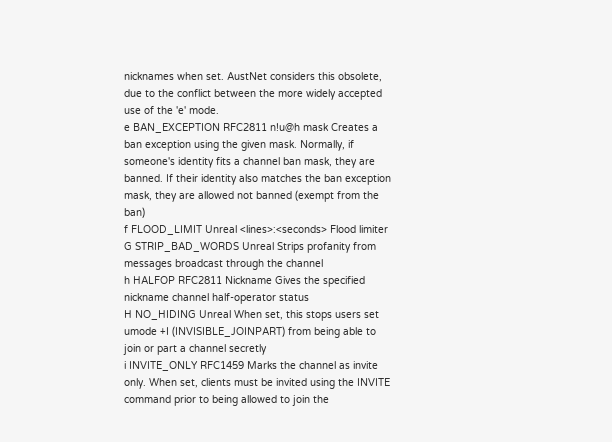nicknames when set. AustNet considers this obsolete, due to the conflict between the more widely accepted use of the 'e' mode.
e BAN_EXCEPTION RFC2811 n!u@h mask Creates a ban exception using the given mask. Normally, if someone's identity fits a channel ban mask, they are banned. If their identity also matches the ban exception mask, they are allowed not banned (exempt from the ban)
f FLOOD_LIMIT Unreal <lines>:<seconds> Flood limiter
G STRIP_BAD_WORDS Unreal Strips profanity from messages broadcast through the channel
h HALFOP RFC2811 Nickname Gives the specified nickname channel half-operator status
H NO_HIDING Unreal When set, this stops users set umode +I (INVISIBLE_JOINPART) from being able to join or part a channel secretly
i INVITE_ONLY RFC1459 Marks the channel as invite only. When set, clients must be invited using the INVITE command prior to being allowed to join the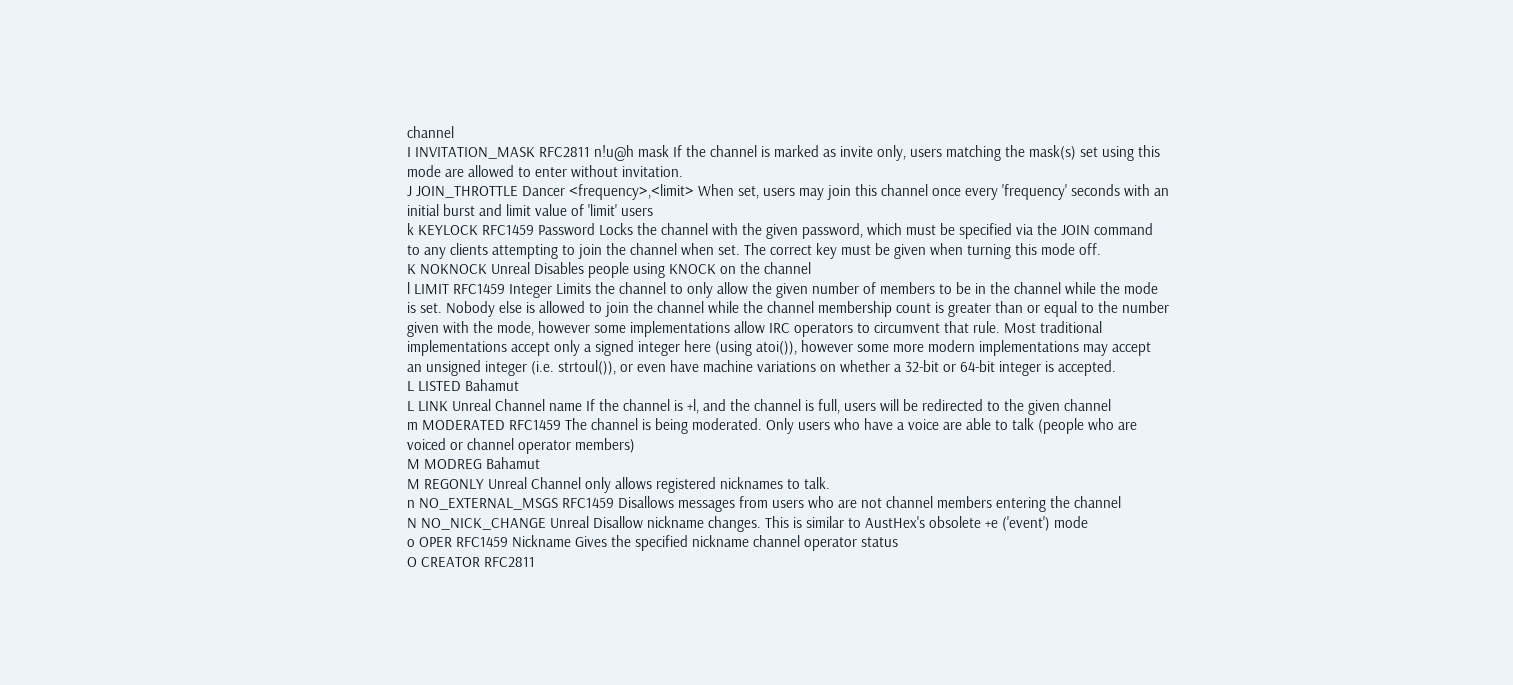channel
I INVITATION_MASK RFC2811 n!u@h mask If the channel is marked as invite only, users matching the mask(s) set using this mode are allowed to enter without invitation.
J JOIN_THROTTLE Dancer <frequency>,<limit> When set, users may join this channel once every 'frequency' seconds with an initial burst and limit value of 'limit' users
k KEYLOCK RFC1459 Password Locks the channel with the given password, which must be specified via the JOIN command to any clients attempting to join the channel when set. The correct key must be given when turning this mode off.
K NOKNOCK Unreal Disables people using KNOCK on the channel
l LIMIT RFC1459 Integer Limits the channel to only allow the given number of members to be in the channel while the mode is set. Nobody else is allowed to join the channel while the channel membership count is greater than or equal to the number given with the mode, however some implementations allow IRC operators to circumvent that rule. Most traditional implementations accept only a signed integer here (using atoi()), however some more modern implementations may accept an unsigned integer (i.e. strtoul()), or even have machine variations on whether a 32-bit or 64-bit integer is accepted.
L LISTED Bahamut
L LINK Unreal Channel name If the channel is +l, and the channel is full, users will be redirected to the given channel
m MODERATED RFC1459 The channel is being moderated. Only users who have a voice are able to talk (people who are voiced or channel operator members)
M MODREG Bahamut
M REGONLY Unreal Channel only allows registered nicknames to talk.
n NO_EXTERNAL_MSGS RFC1459 Disallows messages from users who are not channel members entering the channel
N NO_NICK_CHANGE Unreal Disallow nickname changes. This is similar to AustHex's obsolete +e ('event') mode
o OPER RFC1459 Nickname Gives the specified nickname channel operator status
O CREATOR RFC2811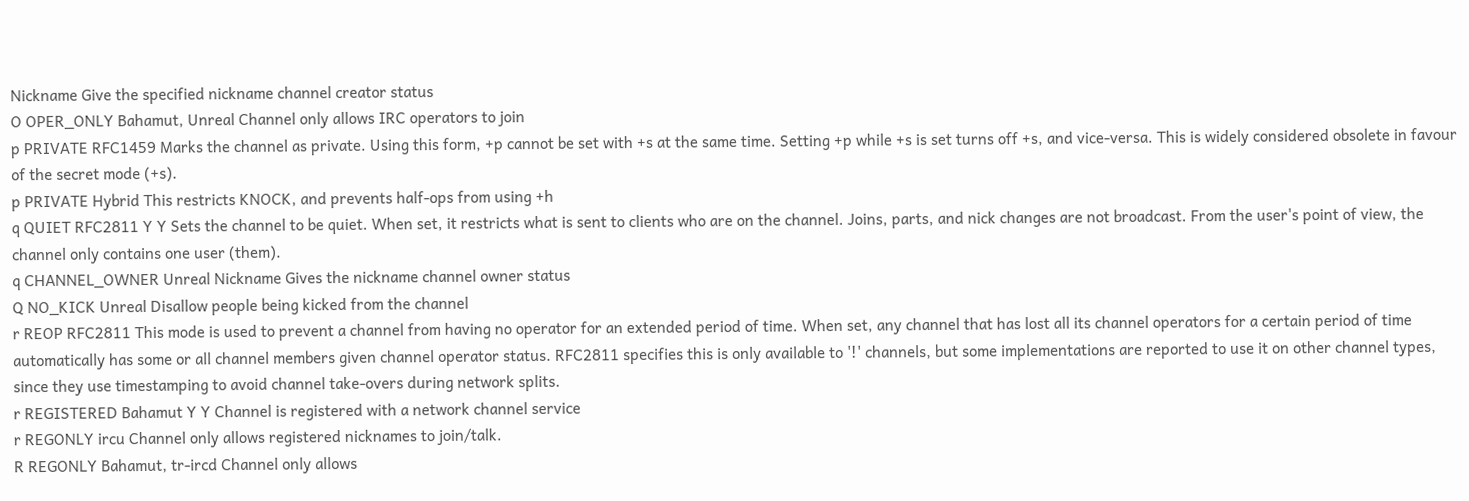Nickname Give the specified nickname channel creator status
O OPER_ONLY Bahamut, Unreal Channel only allows IRC operators to join
p PRIVATE RFC1459 Marks the channel as private. Using this form, +p cannot be set with +s at the same time. Setting +p while +s is set turns off +s, and vice-versa. This is widely considered obsolete in favour of the secret mode (+s).
p PRIVATE Hybrid This restricts KNOCK, and prevents half-ops from using +h
q QUIET RFC2811 Y Y Sets the channel to be quiet. When set, it restricts what is sent to clients who are on the channel. Joins, parts, and nick changes are not broadcast. From the user's point of view, the channel only contains one user (them).
q CHANNEL_OWNER Unreal Nickname Gives the nickname channel owner status
Q NO_KICK Unreal Disallow people being kicked from the channel
r REOP RFC2811 This mode is used to prevent a channel from having no operator for an extended period of time. When set, any channel that has lost all its channel operators for a certain period of time automatically has some or all channel members given channel operator status. RFC2811 specifies this is only available to '!' channels, but some implementations are reported to use it on other channel types, since they use timestamping to avoid channel take-overs during network splits.
r REGISTERED Bahamut Y Y Channel is registered with a network channel service
r REGONLY ircu Channel only allows registered nicknames to join/talk.
R REGONLY Bahamut, tr-ircd Channel only allows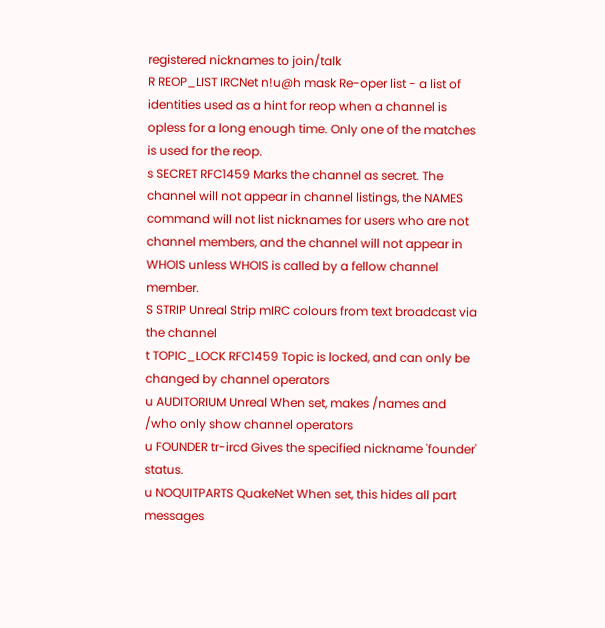registered nicknames to join/talk
R REOP_LIST IRCNet n!u@h mask Re-oper list - a list of identities used as a hint for reop when a channel is opless for a long enough time. Only one of the matches is used for the reop.
s SECRET RFC1459 Marks the channel as secret. The channel will not appear in channel listings, the NAMES command will not list nicknames for users who are not channel members, and the channel will not appear in WHOIS unless WHOIS is called by a fellow channel member.
S STRIP Unreal Strip mIRC colours from text broadcast via the channel
t TOPIC_LOCK RFC1459 Topic is locked, and can only be changed by channel operators
u AUDITORIUM Unreal When set, makes /names and /who only show channel operators
u FOUNDER tr-ircd Gives the specified nickname 'founder' status.
u NOQUITPARTS QuakeNet When set, this hides all part messages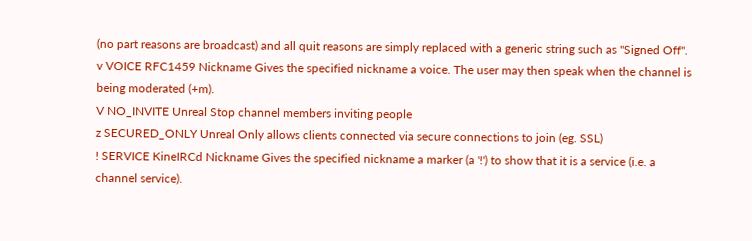(no part reasons are broadcast) and all quit reasons are simply replaced with a generic string such as "Signed Off".
v VOICE RFC1459 Nickname Gives the specified nickname a voice. The user may then speak when the channel is being moderated (+m).
V NO_INVITE Unreal Stop channel members inviting people
z SECURED_ONLY Unreal Only allows clients connected via secure connections to join (eg. SSL)
! SERVICE KineIRCd Nickname Gives the specified nickname a marker (a '!') to show that it is a service (i.e. a channel service).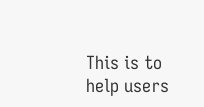This is to help users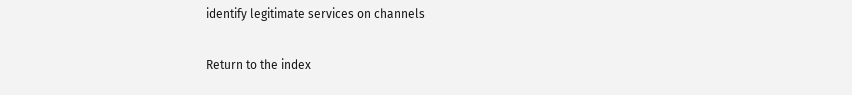identify legitimate services on channels

Return to the index